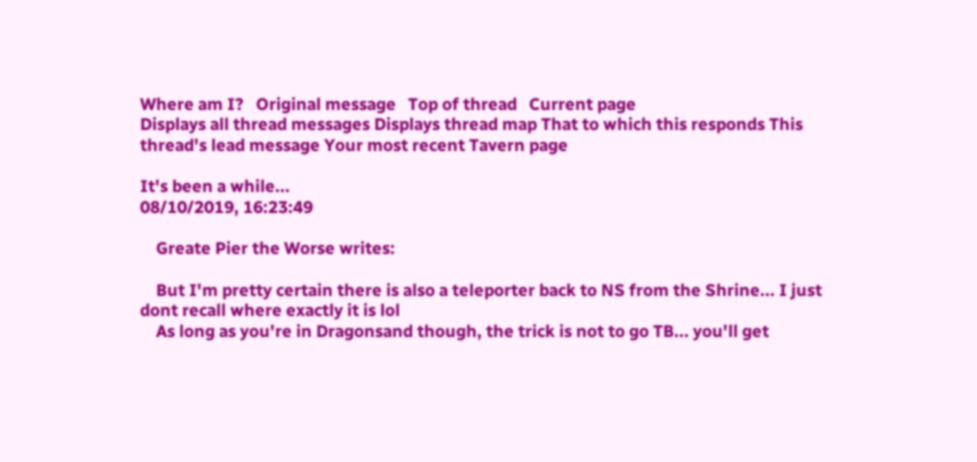Where am I?   Original message   Top of thread   Current page
Displays all thread messages Displays thread map That to which this responds This thread's lead message Your most recent Tavern page

It's been a while...
08/10/2019, 16:23:49

    Greate Pier the Worse writes:

    But I'm pretty certain there is also a teleporter back to NS from the Shrine... I just dont recall where exactly it is lol
    As long as you're in Dragonsand though, the trick is not to go TB... you'll get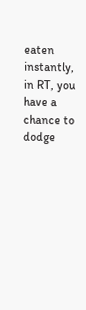eaten instantly, in RT, you have a chance to dodge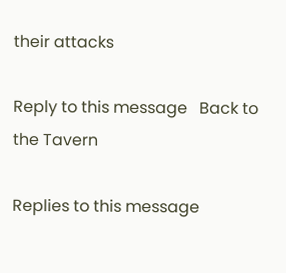their attacks

Reply to this message   Back to the Tavern

Replies to this message